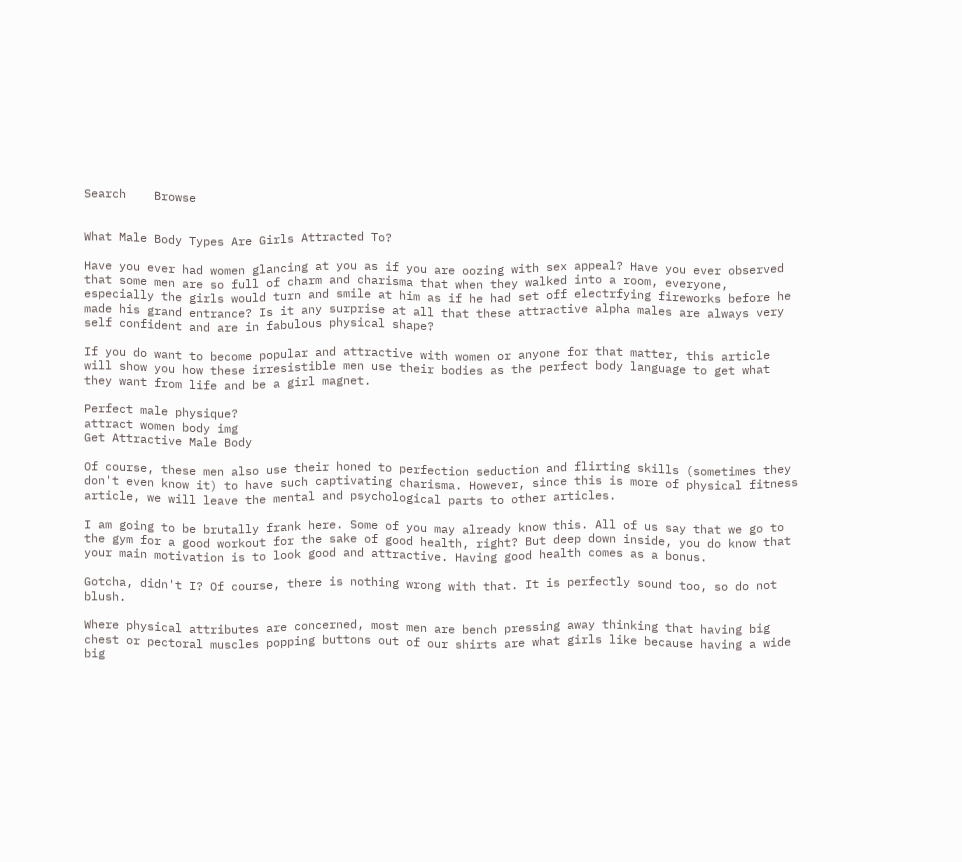Search    Browse


What Male Body Types Are Girls Attracted To?

Have you ever had women glancing at you as if you are oozing with sex appeal? Have you ever observed that some men are so full of charm and charisma that when they walked into a room, everyone, especially the girls would turn and smile at him as if he had set off electrfying fireworks before he made his grand entrance? Is it any surprise at all that these attractive alpha males are always very self confident and are in fabulous physical shape?

If you do want to become popular and attractive with women or anyone for that matter, this article will show you how these irresistible men use their bodies as the perfect body language to get what they want from life and be a girl magnet.

Perfect male physique?
attract women body img
Get Attractive Male Body

Of course, these men also use their honed to perfection seduction and flirting skills (sometimes they don't even know it) to have such captivating charisma. However, since this is more of physical fitness article, we will leave the mental and psychological parts to other articles.

I am going to be brutally frank here. Some of you may already know this. All of us say that we go to the gym for a good workout for the sake of good health, right? But deep down inside, you do know that your main motivation is to look good and attractive. Having good health comes as a bonus.

Gotcha, didn't I? Of course, there is nothing wrong with that. It is perfectly sound too, so do not blush.

Where physical attributes are concerned, most men are bench pressing away thinking that having big chest or pectoral muscles popping buttons out of our shirts are what girls like because having a wide big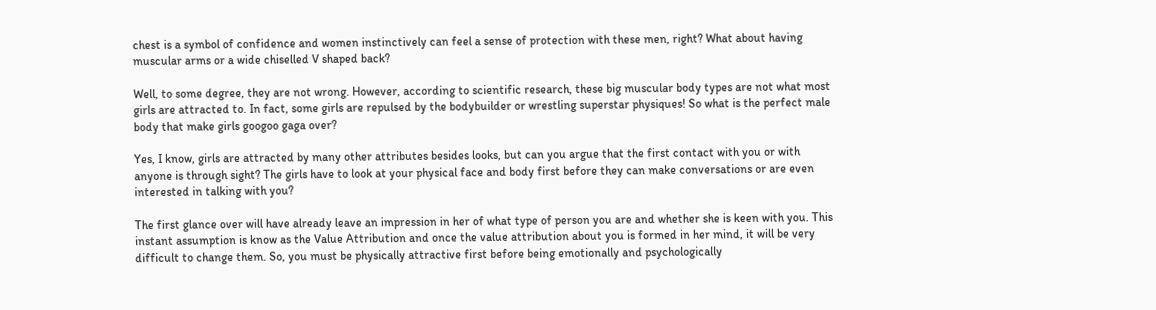chest is a symbol of confidence and women instinctively can feel a sense of protection with these men, right? What about having muscular arms or a wide chiselled V shaped back?

Well, to some degree, they are not wrong. However, according to scientific research, these big muscular body types are not what most girls are attracted to. In fact, some girls are repulsed by the bodybuilder or wrestling superstar physiques! So what is the perfect male body that make girls googoo gaga over?

Yes, I know, girls are attracted by many other attributes besides looks, but can you argue that the first contact with you or with anyone is through sight? The girls have to look at your physical face and body first before they can make conversations or are even interested in talking with you?

The first glance over will have already leave an impression in her of what type of person you are and whether she is keen with you. This instant assumption is know as the Value Attribution and once the value attribution about you is formed in her mind, it will be very difficult to change them. So, you must be physically attractive first before being emotionally and psychologically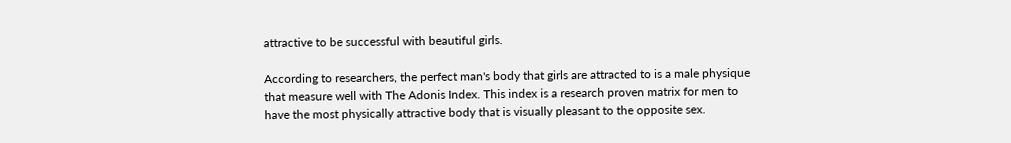attractive to be successful with beautiful girls.

According to researchers, the perfect man's body that girls are attracted to is a male physique that measure well with The Adonis Index. This index is a research proven matrix for men to have the most physically attractive body that is visually pleasant to the opposite sex.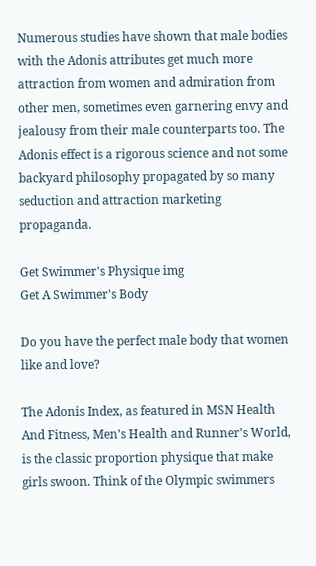Numerous studies have shown that male bodies with the Adonis attributes get much more attraction from women and admiration from other men, sometimes even garnering envy and jealousy from their male counterparts too. The Adonis effect is a rigorous science and not some backyard philosophy propagated by so many seduction and attraction marketing propaganda.

Get Swimmer's Physique img
Get A Swimmer's Body

Do you have the perfect male body that women like and love?

The Adonis Index, as featured in MSN Health And Fitness, Men's Health and Runner's World, is the classic proportion physique that make girls swoon. Think of the Olympic swimmers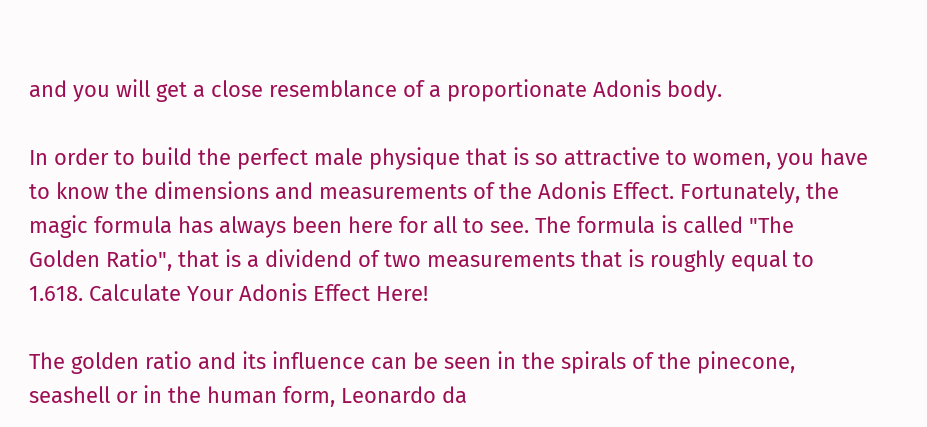and you will get a close resemblance of a proportionate Adonis body.

In order to build the perfect male physique that is so attractive to women, you have to know the dimensions and measurements of the Adonis Effect. Fortunately, the magic formula has always been here for all to see. The formula is called "The Golden Ratio", that is a dividend of two measurements that is roughly equal to 1.618. Calculate Your Adonis Effect Here!

The golden ratio and its influence can be seen in the spirals of the pinecone, seashell or in the human form, Leonardo da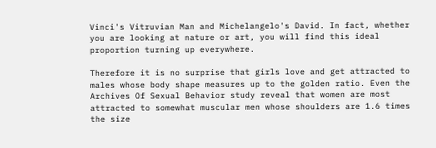Vinci's Vitruvian Man and Michelangelo's David. In fact, whether you are looking at nature or art, you will find this ideal proportion turning up everywhere.

Therefore it is no surprise that girls love and get attracted to males whose body shape measures up to the golden ratio. Even the Archives Of Sexual Behavior study reveal that women are most attracted to somewhat muscular men whose shoulders are 1.6 times the size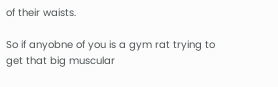of their waists.

So if anyobne of you is a gym rat trying to get that big muscular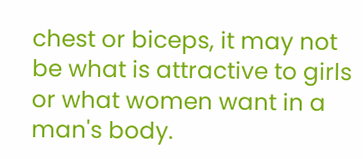chest or biceps, it may not be what is attractive to girls or what women want in a man's body.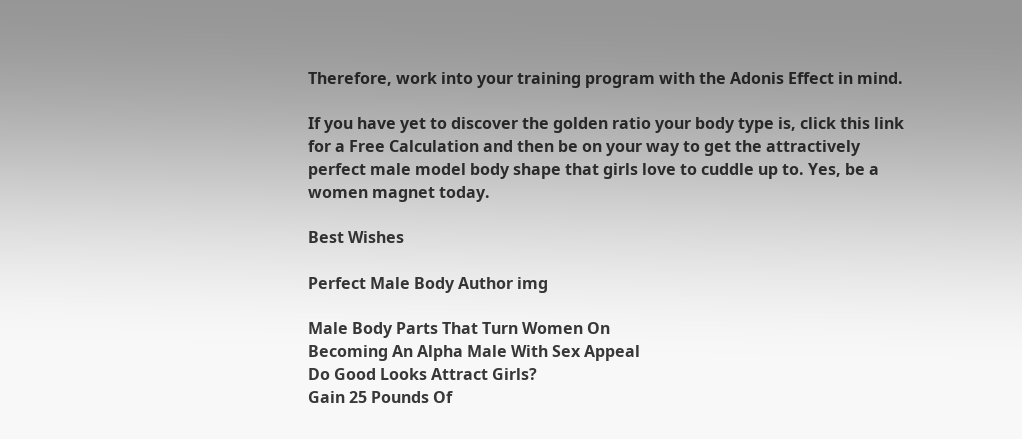Therefore, work into your training program with the Adonis Effect in mind.

If you have yet to discover the golden ratio your body type is, click this link for a Free Calculation and then be on your way to get the attractively perfect male model body shape that girls love to cuddle up to. Yes, be a women magnet today.

Best Wishes

Perfect Male Body Author img

Male Body Parts That Turn Women On
Becoming An Alpha Male With Sex Appeal
Do Good Looks Attract Girls?
Gain 25 Pounds Of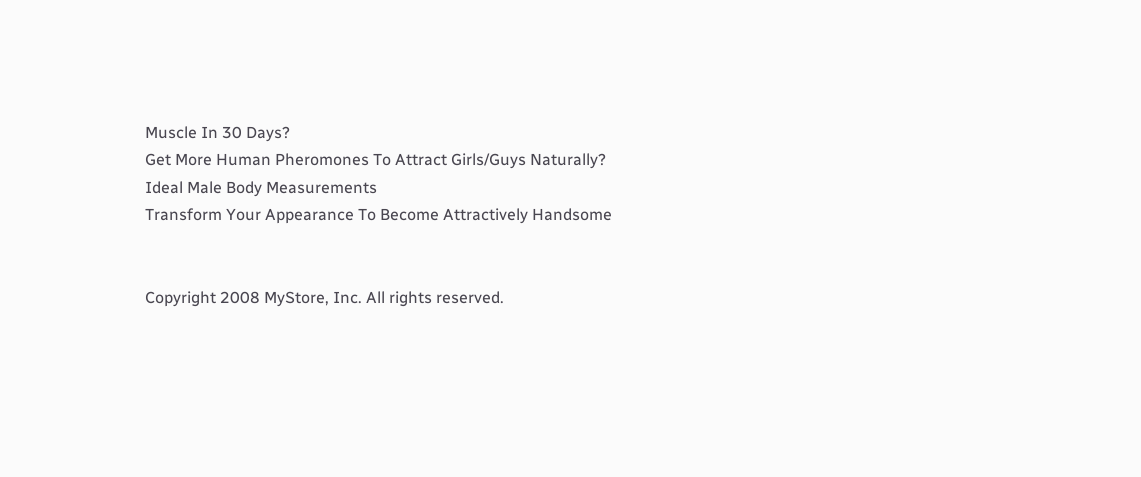Muscle In 30 Days?
Get More Human Pheromones To Attract Girls/Guys Naturally?
Ideal Male Body Measurements
Transform Your Appearance To Become Attractively Handsome


Copyright 2008 MyStore, Inc. All rights reserved.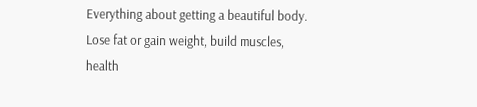Everything about getting a beautiful body. Lose fat or gain weight, build muscles, health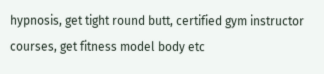hypnosis, get tight round butt, certified gym instructor courses, get fitness model body etc